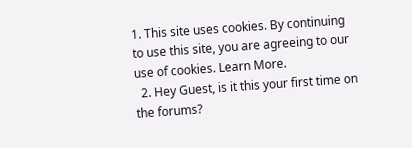1. This site uses cookies. By continuing to use this site, you are agreeing to our use of cookies. Learn More.
  2. Hey Guest, is it this your first time on the forums?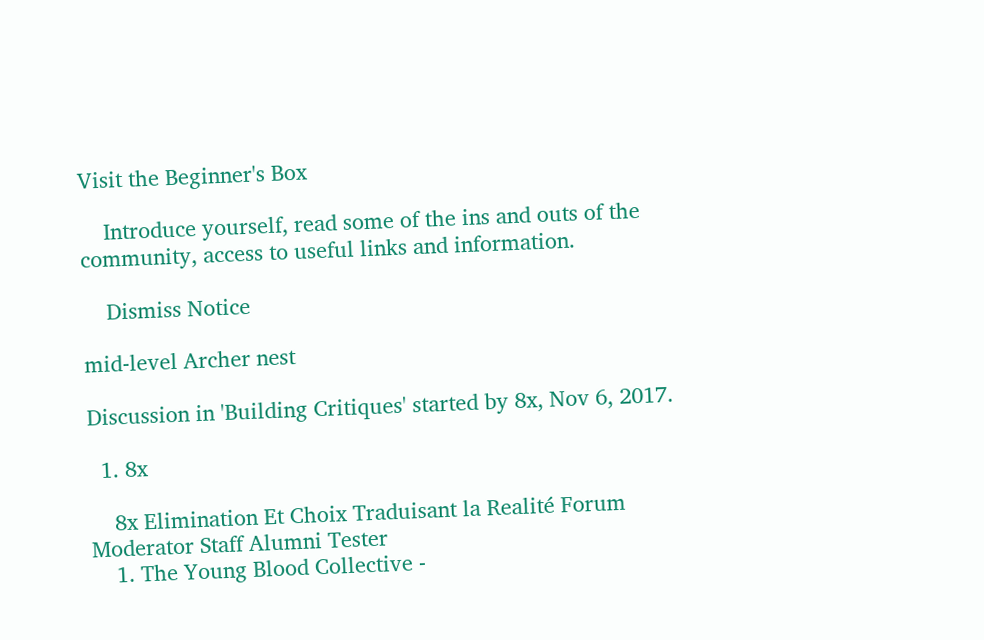Visit the Beginner's Box

    Introduce yourself, read some of the ins and outs of the community, access to useful links and information.

    Dismiss Notice

mid-level Archer nest

Discussion in 'Building Critiques' started by 8x, Nov 6, 2017.

  1. 8x

    8x Elimination Et Choix Traduisant la Realité Forum Moderator Staff Alumni Tester
    1. The Young Blood Collective -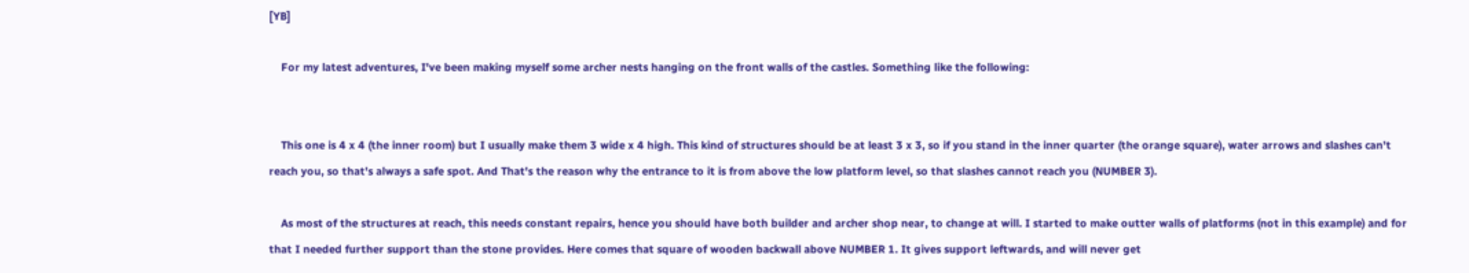[YB]

    For my latest adventures, I've been making myself some archer nests hanging on the front walls of the castles. Something like the following:


    This one is 4 x 4 (the inner room) but I usually make them 3 wide x 4 high. This kind of structures should be at least 3 x 3, so if you stand in the inner quarter (the orange square), water arrows and slashes can't reach you, so that's always a safe spot. And That's the reason why the entrance to it is from above the low platform level, so that slashes cannot reach you (NUMBER 3).

    As most of the structures at reach, this needs constant repairs, hence you should have both builder and archer shop near, to change at will. I started to make outter walls of platforms (not in this example) and for that I needed further support than the stone provides. Here comes that square of wooden backwall above NUMBER 1. It gives support leftwards, and will never get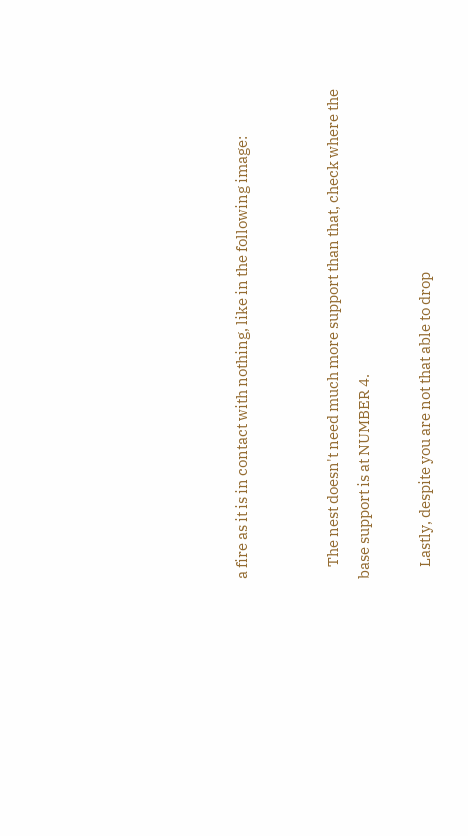a fire as it is in contact with nothing, like in the following image:


    The nest doesn't need much more support than that, check where the base support is at NUMBER 4.

    Lastly, despite you are not that able to drop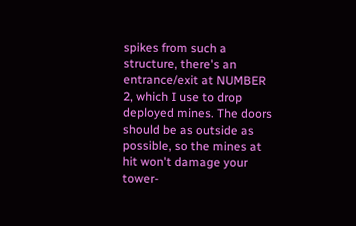spikes from such a structure, there's an entrance/exit at NUMBER 2, which I use to drop deployed mines. The doors should be as outside as possible, so the mines at hit won't damage your tower-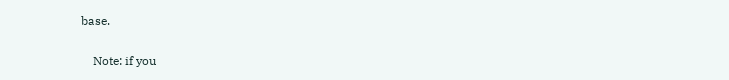base.

    Note: if you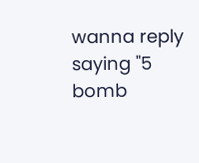wanna reply saying "5 bomb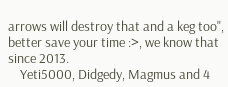arrows will destroy that and a keg too", better save your time :>, we know that since 2013.
    Yeti5000, Didgedy, Magmus and 4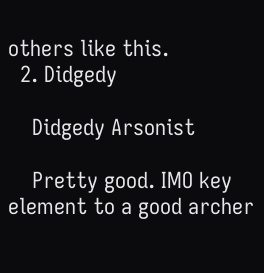others like this.
  2. Didgedy

    Didgedy Arsonist

    Pretty good. IMO key element to a good archer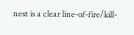nest is a clear line-of-fire/kill-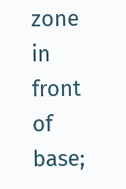zone in front of base;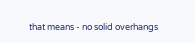that means - no solid overhangs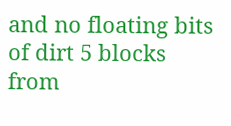and no floating bits of dirt 5 blocks from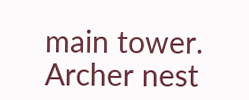main tower. Archer nest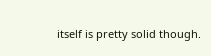itself is pretty solid though.